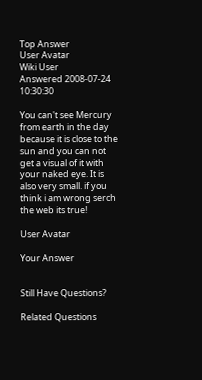Top Answer
User Avatar
Wiki User
Answered 2008-07-24 10:30:30

You can't see Mercury from earth in the day because it is close to the sun and you can not get a visual of it with your naked eye. It is also very small. if you think i am wrong serch the web its true!

User Avatar

Your Answer


Still Have Questions?

Related Questions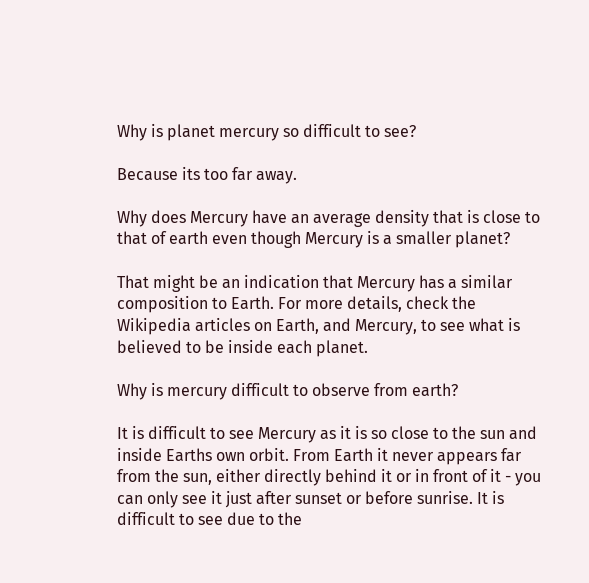Why is planet mercury so difficult to see?

Because its too far away.

Why does Mercury have an average density that is close to that of earth even though Mercury is a smaller planet?

That might be an indication that Mercury has a similar composition to Earth. For more details, check the Wikipedia articles on Earth, and Mercury, to see what is believed to be inside each planet.

Why is mercury difficult to observe from earth?

It is difficult to see Mercury as it is so close to the sun and inside Earths own orbit. From Earth it never appears far from the sun, either directly behind it or in front of it - you can only see it just after sunset or before sunrise. It is difficult to see due to the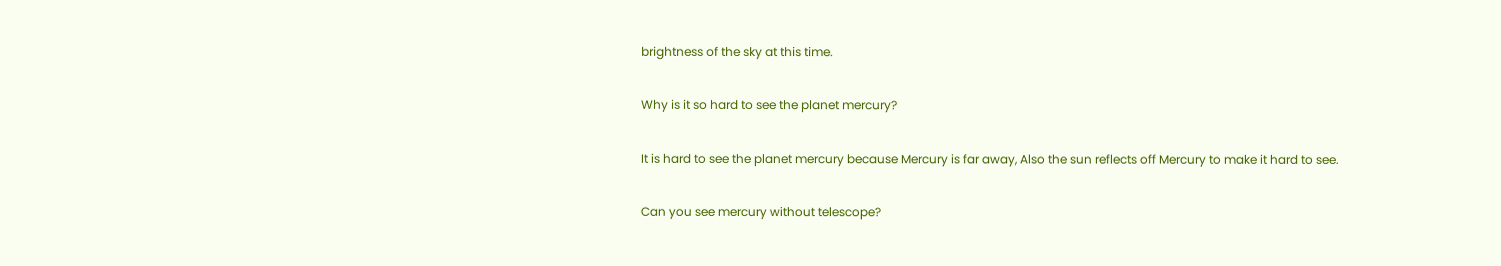brightness of the sky at this time.

Why is it so hard to see the planet mercury?

It is hard to see the planet mercury because Mercury is far away, Also the sun reflects off Mercury to make it hard to see.

Can you see mercury without telescope?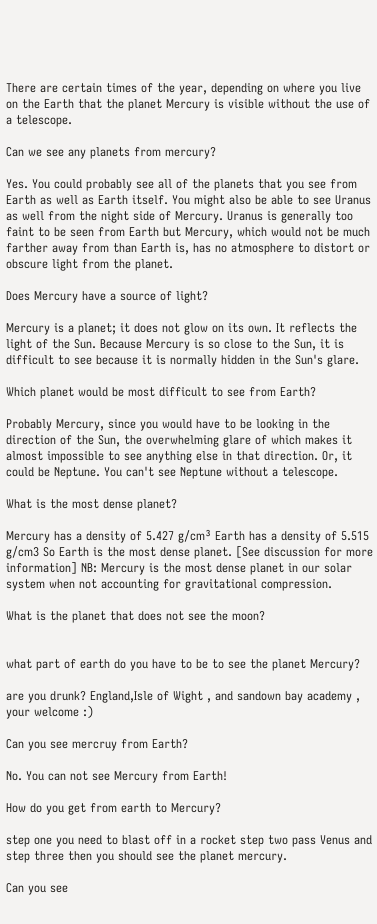There are certain times of the year, depending on where you live on the Earth that the planet Mercury is visible without the use of a telescope.

Can we see any planets from mercury?

Yes. You could probably see all of the planets that you see from Earth as well as Earth itself. You might also be able to see Uranus as well from the night side of Mercury. Uranus is generally too faint to be seen from Earth but Mercury, which would not be much farther away from than Earth is, has no atmosphere to distort or obscure light from the planet.

Does Mercury have a source of light?

Mercury is a planet; it does not glow on its own. It reflects the light of the Sun. Because Mercury is so close to the Sun, it is difficult to see because it is normally hidden in the Sun's glare.

Which planet would be most difficult to see from Earth?

Probably Mercury, since you would have to be looking in the direction of the Sun, the overwhelming glare of which makes it almost impossible to see anything else in that direction. Or, it could be Neptune. You can't see Neptune without a telescope.

What is the most dense planet?

Mercury has a density of 5.427 g/cm³ Earth has a density of 5.515 g/cm3 So Earth is the most dense planet. [See discussion for more information] NB: Mercury is the most dense planet in our solar system when not accounting for gravitational compression.

What is the planet that does not see the moon?


what part of earth do you have to be to see the planet Mercury?

are you drunk? England,Isle of Wight , and sandown bay academy , your welcome :)

Can you see mercruy from Earth?

No. You can not see Mercury from Earth!

How do you get from earth to Mercury?

step one you need to blast off in a rocket step two pass Venus and step three then you should see the planet mercury.

Can you see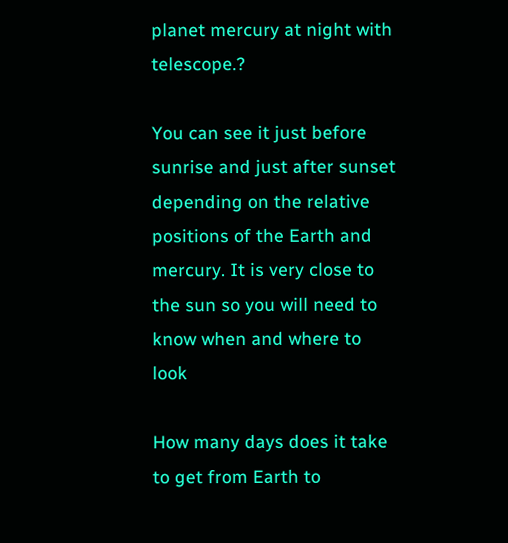planet mercury at night with telescope.?

You can see it just before sunrise and just after sunset depending on the relative positions of the Earth and mercury. It is very close to the sun so you will need to know when and where to look

How many days does it take to get from Earth to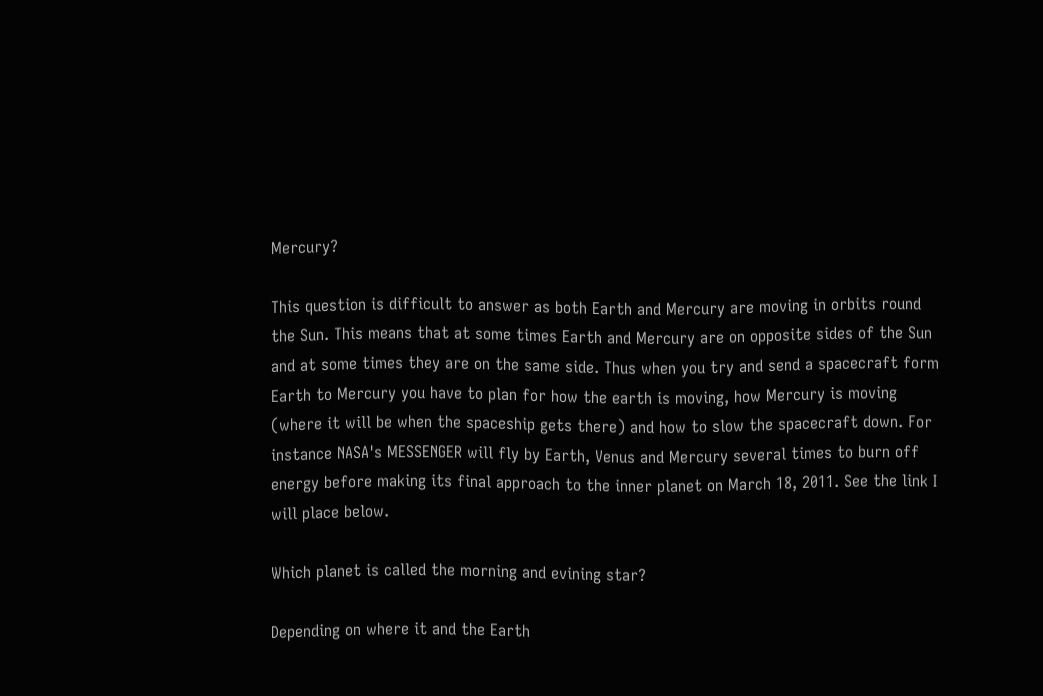Mercury?

This question is difficult to answer as both Earth and Mercury are moving in orbits round the Sun. This means that at some times Earth and Mercury are on opposite sides of the Sun and at some times they are on the same side. Thus when you try and send a spacecraft form Earth to Mercury you have to plan for how the earth is moving, how Mercury is moving (where it will be when the spaceship gets there) and how to slow the spacecraft down. For instance NASA's MESSENGER will fly by Earth, Venus and Mercury several times to burn off energy before making its final approach to the inner planet on March 18, 2011. See the link I will place below.

Which planet is called the morning and evining star?

Depending on where it and the Earth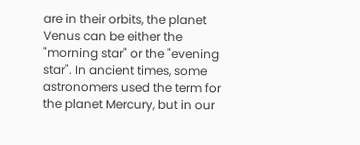are in their orbits, the planet Venus can be either the "morning star" or the "evening star". In ancient times, some astronomers used the term for the planet Mercury, but in our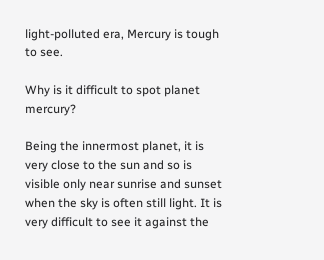light-polluted era, Mercury is tough to see.

Why is it difficult to spot planet mercury?

Being the innermost planet, it is very close to the sun and so is visible only near sunrise and sunset when the sky is often still light. It is very difficult to see it against the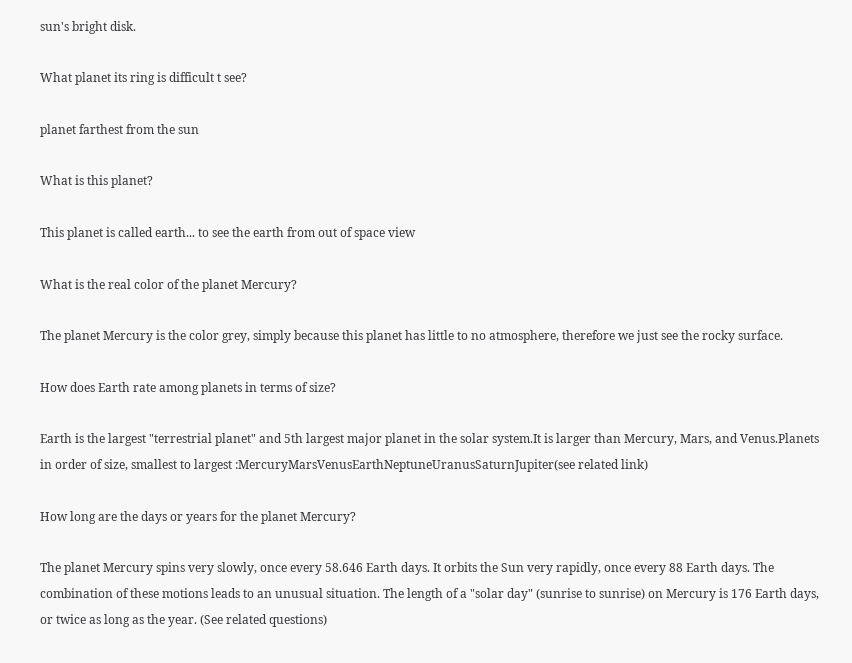sun's bright disk.

What planet its ring is difficult t see?

planet farthest from the sun

What is this planet?

This planet is called earth... to see the earth from out of space view

What is the real color of the planet Mercury?

The planet Mercury is the color grey, simply because this planet has little to no atmosphere, therefore we just see the rocky surface.

How does Earth rate among planets in terms of size?

Earth is the largest "terrestrial planet" and 5th largest major planet in the solar system.It is larger than Mercury, Mars, and Venus.Planets in order of size, smallest to largest :MercuryMarsVenusEarthNeptuneUranusSaturnJupiter(see related link)

How long are the days or years for the planet Mercury?

The planet Mercury spins very slowly, once every 58.646 Earth days. It orbits the Sun very rapidly, once every 88 Earth days. The combination of these motions leads to an unusual situation. The length of a "solar day" (sunrise to sunrise) on Mercury is 176 Earth days, or twice as long as the year. (See related questions)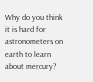Why do you think it is hard for astronometers on earth to learn about mercury?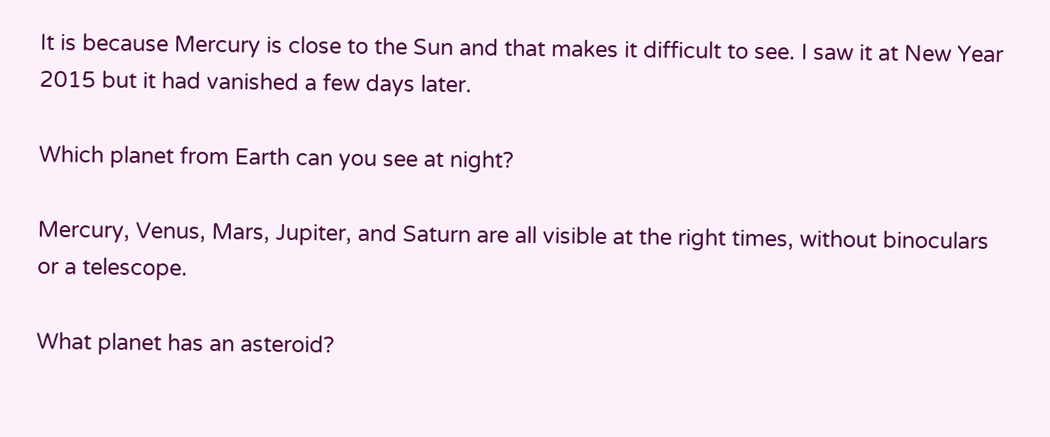It is because Mercury is close to the Sun and that makes it difficult to see. I saw it at New Year 2015 but it had vanished a few days later.

Which planet from Earth can you see at night?

Mercury, Venus, Mars, Jupiter, and Saturn are all visible at the right times, without binoculars or a telescope.

What planet has an asteroid?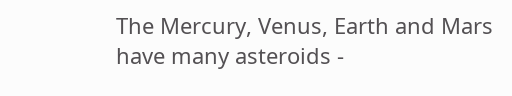The Mercury, Venus, Earth and Mars have many asteroids -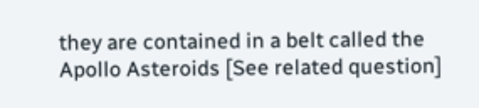they are contained in a belt called the Apollo Asteroids [See related question]